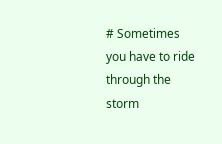# Sometimes you have to ride through the storm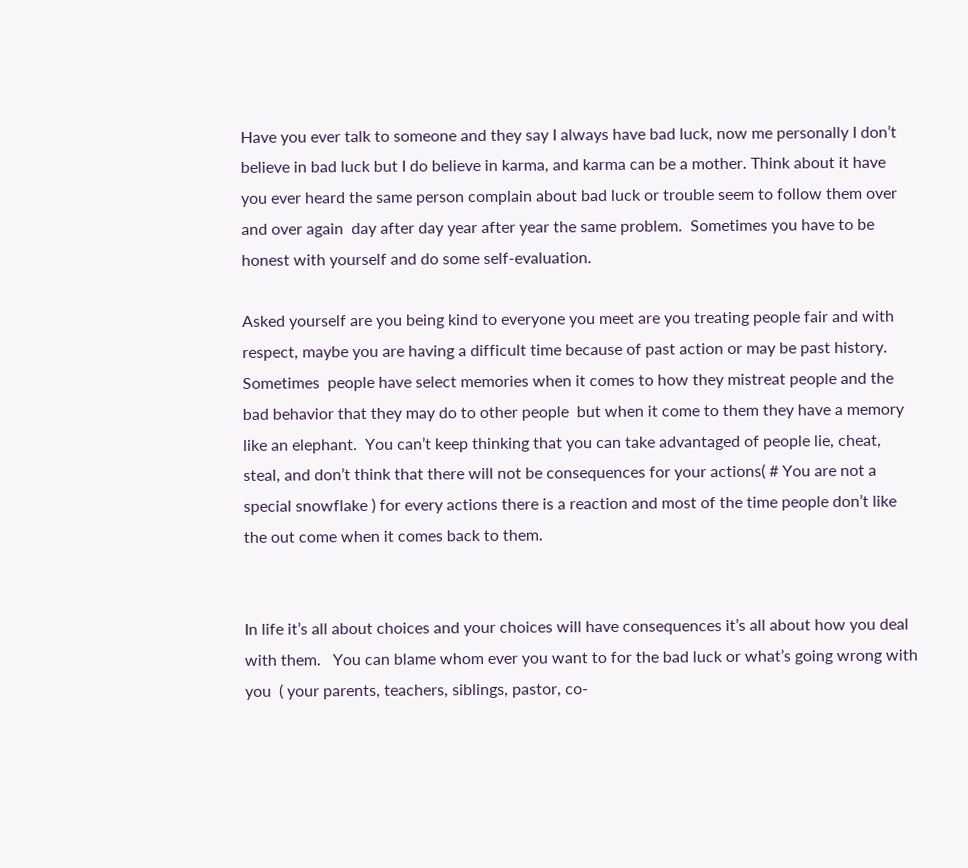Have you ever talk to someone and they say I always have bad luck, now me personally I don’t believe in bad luck but I do believe in karma, and karma can be a mother. Think about it have you ever heard the same person complain about bad luck or trouble seem to follow them over and over again  day after day year after year the same problem.  Sometimes you have to be honest with yourself and do some self-evaluation.

Asked yourself are you being kind to everyone you meet are you treating people fair and with respect, maybe you are having a difficult time because of past action or may be past history.   Sometimes  people have select memories when it comes to how they mistreat people and the bad behavior that they may do to other people  but when it come to them they have a memory like an elephant.  You can’t keep thinking that you can take advantaged of people lie, cheat, steal, and don’t think that there will not be consequences for your actions( # You are not a special snowflake ) for every actions there is a reaction and most of the time people don’t like the out come when it comes back to them.


In life it’s all about choices and your choices will have consequences it’s all about how you deal with them.   You can blame whom ever you want to for the bad luck or what’s going wrong with you  ( your parents, teachers, siblings, pastor, co-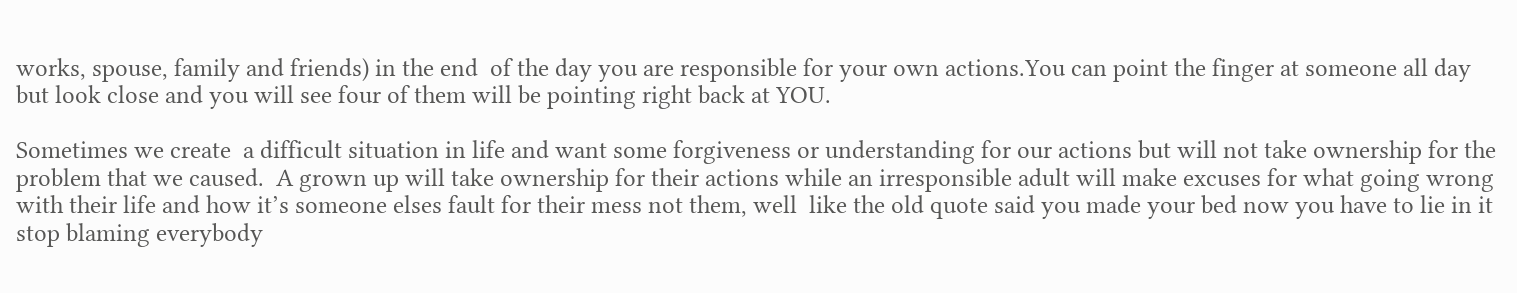works, spouse, family and friends) in the end  of the day you are responsible for your own actions.You can point the finger at someone all day  but look close and you will see four of them will be pointing right back at YOU.

Sometimes we create  a difficult situation in life and want some forgiveness or understanding for our actions but will not take ownership for the problem that we caused.  A grown up will take ownership for their actions while an irresponsible adult will make excuses for what going wrong with their life and how it’s someone elses fault for their mess not them, well  like the old quote said you made your bed now you have to lie in it stop blaming everybody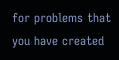for problems that you have created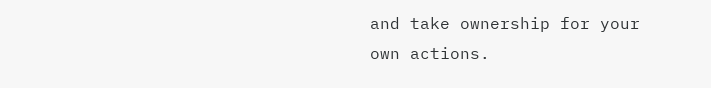and take ownership for your own actions.